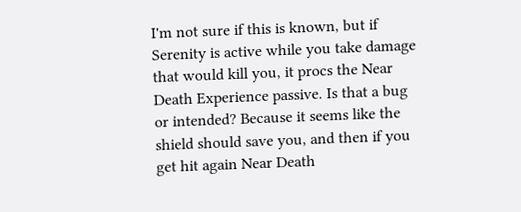I'm not sure if this is known, but if Serenity is active while you take damage that would kill you, it procs the Near Death Experience passive. Is that a bug or intended? Because it seems like the shield should save you, and then if you get hit again Near Death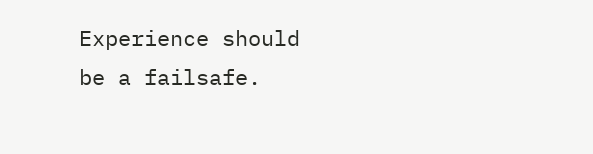Experience should be a failsafe.